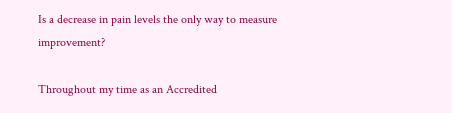Is a decrease in pain levels the only way to measure improvement?

Throughout my time as an Accredited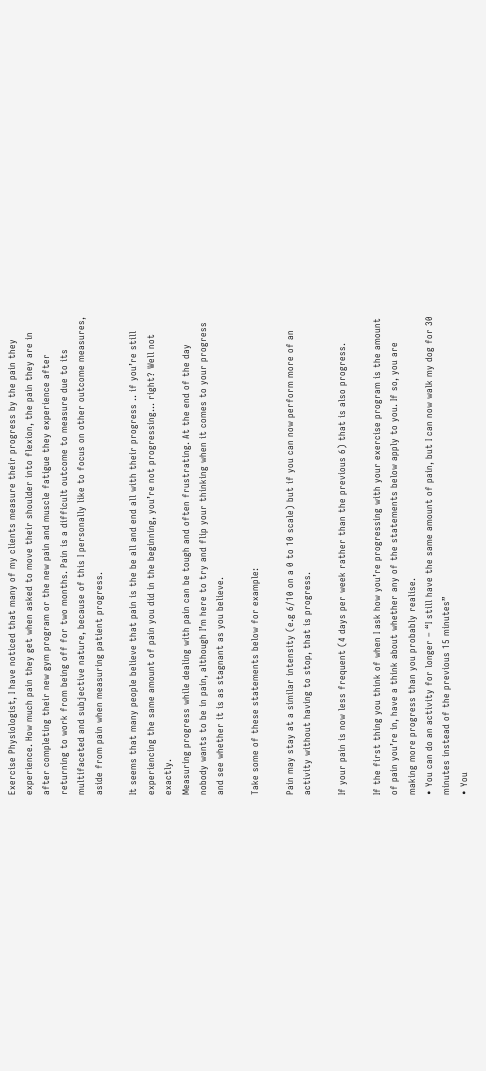Exercise Physiologist, I have noticed that many of my clients measure their progress by the pain they experience. How much pain they get when asked to move their shoulder into flexion, the pain they are in after completing their new gym program or the new pain and muscle fatigue they experience after returning to work from being off for two months. Pain is a difficult outcome to measure due to its multifaceted and subjective nature, because of this I personally like to focus on other outcome measures, aside from pain when measuring patient progress.

It seems that many people believe that pain is the be all and end all with their progress .. if you’re still experiencing the same amount of pain you did in the beginning, you’re not progressing… right? Well not exactly.
Measuring progress while dealing with pain can be tough and often frustrating. At the end of the day nobody wants to be in pain, although I’m here to try and flip your thinking when it comes to your progress and see whether it is as stagnant as you believe.

Take some of these statements below for example:

Pain may stay at a similar intensity (e.g 6/10 on a 0 to 10 scale) but if you can now perform more of an activity without having to stop, that is progress.

If your pain is now less frequent (4 days per week rather than the previous 6) that is also progress.

If the first thing you think of when I ask how you’re progressing with your exercise program is the amount of pain you’re in, have a think about whether any of the statements below apply to you. If so, you are making more progress than you probably realise.
• You can do an activity for longer – “I still have the same amount of pain, but I can now walk my dog for 30 minutes instead of the previous 15 minutes”
• You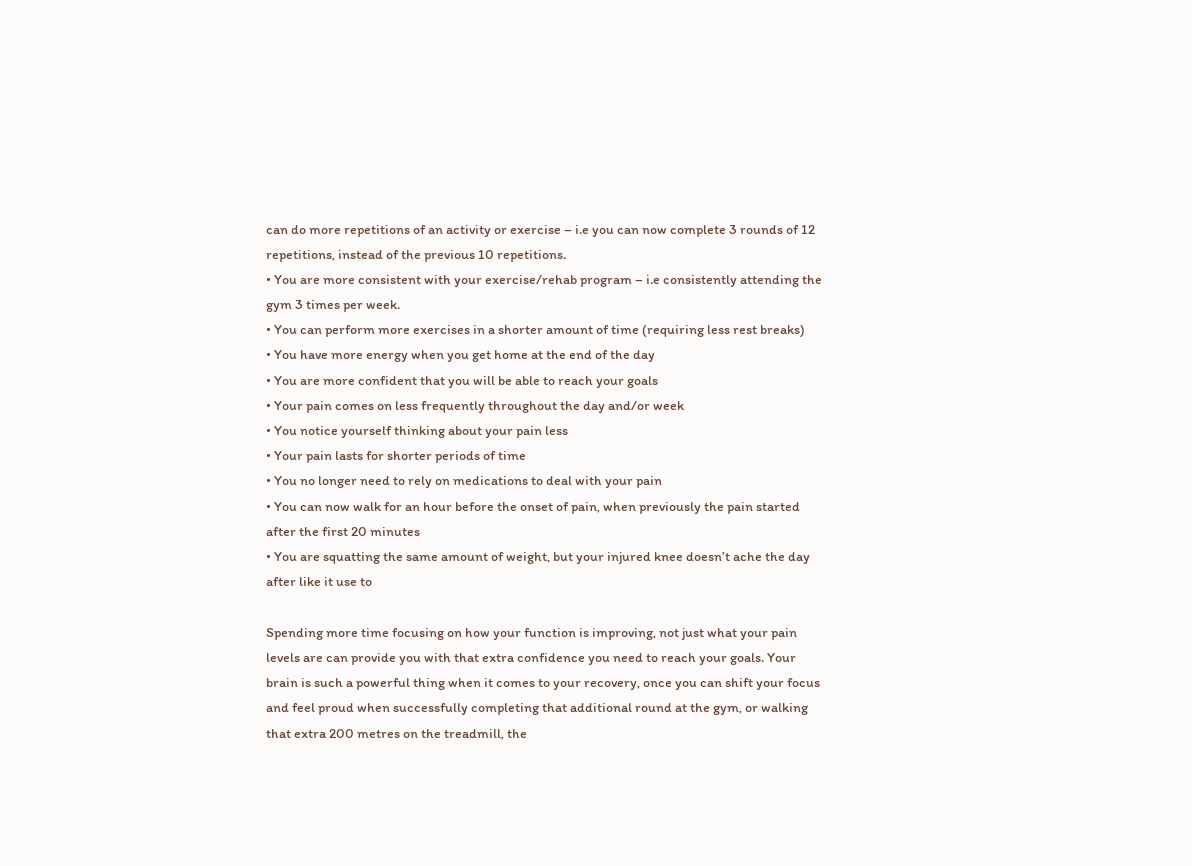can do more repetitions of an activity or exercise – i.e you can now complete 3 rounds of 12 repetitions, instead of the previous 10 repetitions.
• You are more consistent with your exercise/rehab program – i.e consistently attending the gym 3 times per week.
• You can perform more exercises in a shorter amount of time (requiring less rest breaks)
• You have more energy when you get home at the end of the day
• You are more confident that you will be able to reach your goals
• Your pain comes on less frequently throughout the day and/or week
• You notice yourself thinking about your pain less
• Your pain lasts for shorter periods of time
• You no longer need to rely on medications to deal with your pain
• You can now walk for an hour before the onset of pain, when previously the pain started after the first 20 minutes
• You are squatting the same amount of weight, but your injured knee doesn’t ache the day after like it use to

Spending more time focusing on how your function is improving, not just what your pain levels are can provide you with that extra confidence you need to reach your goals. Your brain is such a powerful thing when it comes to your recovery, once you can shift your focus and feel proud when successfully completing that additional round at the gym, or walking that extra 200 metres on the treadmill, the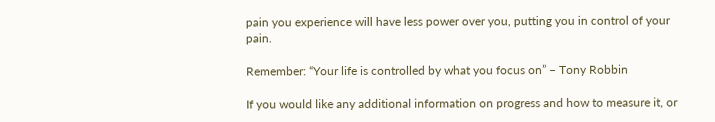pain you experience will have less power over you, putting you in control of your pain.

Remember: “Your life is controlled by what you focus on” – Tony Robbin

If you would like any additional information on progress and how to measure it, or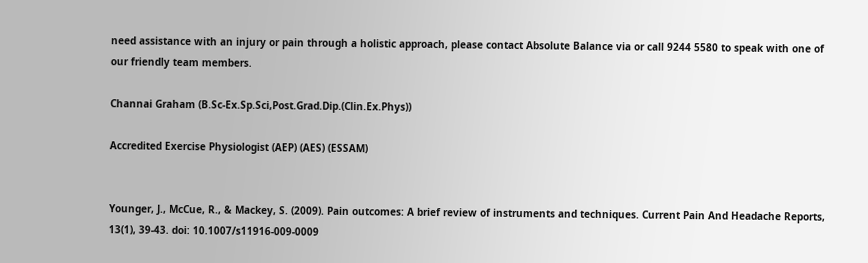need assistance with an injury or pain through a holistic approach, please contact Absolute Balance via or call 9244 5580 to speak with one of our friendly team members.

Channai Graham (B.Sc-Ex.Sp.Sci,Post.Grad.Dip.(Clin.Ex.Phys))

Accredited Exercise Physiologist (AEP) (AES) (ESSAM)


Younger, J., McCue, R., & Mackey, S. (2009). Pain outcomes: A brief review of instruments and techniques. Current Pain And Headache Reports, 13(1), 39-43. doi: 10.1007/s11916-009-0009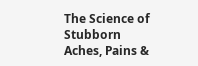The Science of Stubborn Aches, Pains &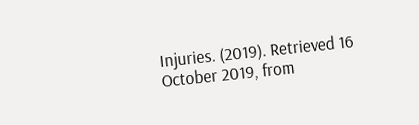Injuries. (2019). Retrieved 16 October 2019, from